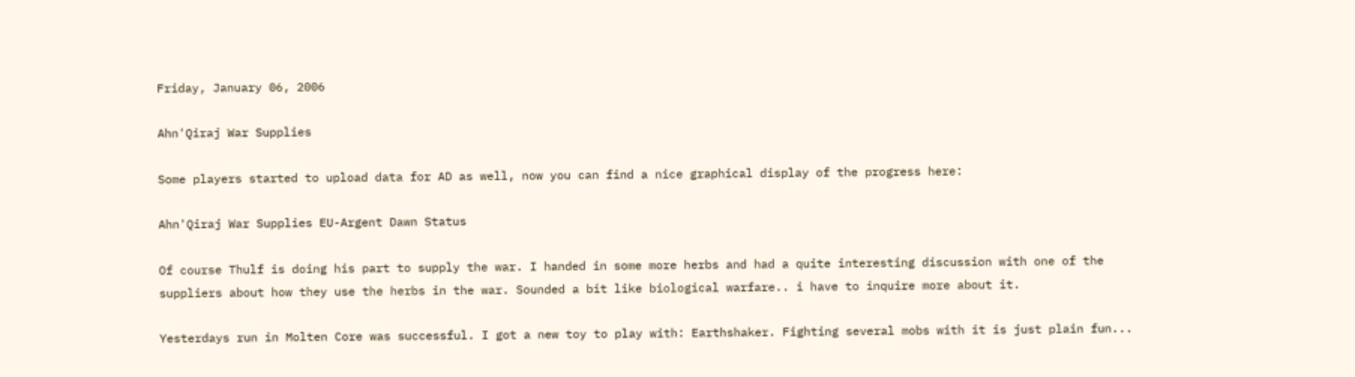Friday, January 06, 2006

Ahn'Qiraj War Supplies

Some players started to upload data for AD as well, now you can find a nice graphical display of the progress here:

Ahn'Qiraj War Supplies EU-Argent Dawn Status

Of course Thulf is doing his part to supply the war. I handed in some more herbs and had a quite interesting discussion with one of the suppliers about how they use the herbs in the war. Sounded a bit like biological warfare.. i have to inquire more about it.

Yesterdays run in Molten Core was successful. I got a new toy to play with: Earthshaker. Fighting several mobs with it is just plain fun...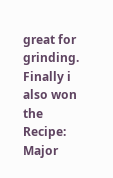great for grinding. Finally i also won the Recipe: Major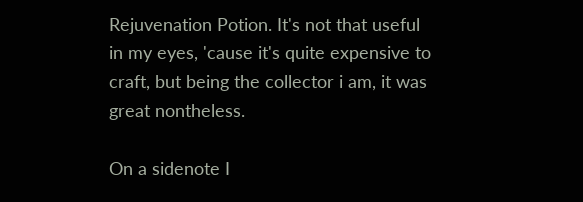Rejuvenation Potion. It's not that useful in my eyes, 'cause it's quite expensive to craft, but being the collector i am, it was great nontheless.

On a sidenote I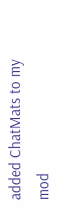added ChatMats to my mod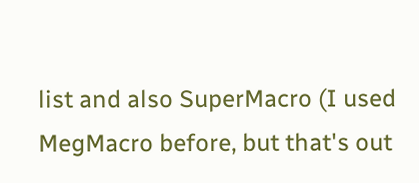list and also SuperMacro (I used MegMacro before, but that's out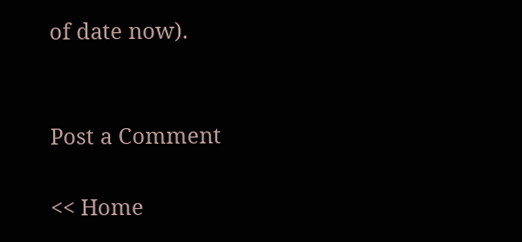of date now).


Post a Comment

<< Home